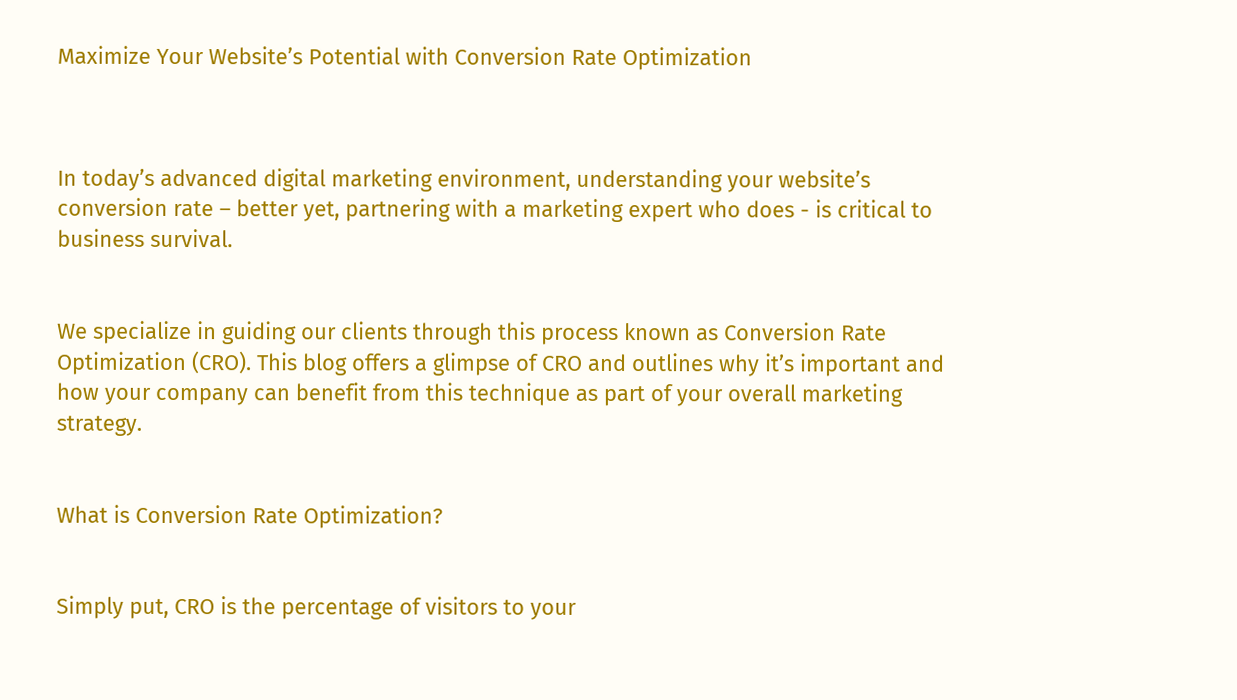Maximize Your Website’s Potential with Conversion Rate Optimization



In today’s advanced digital marketing environment, understanding your website’s conversion rate – better yet, partnering with a marketing expert who does - is critical to business survival.


We specialize in guiding our clients through this process known as Conversion Rate Optimization (CRO). This blog offers a glimpse of CRO and outlines why it’s important and how your company can benefit from this technique as part of your overall marketing strategy.


What is Conversion Rate Optimization?


Simply put, CRO is the percentage of visitors to your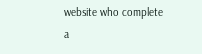website who complete a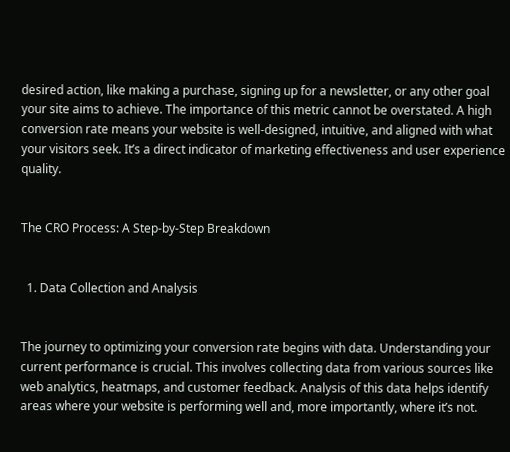desired action, like making a purchase, signing up for a newsletter, or any other goal your site aims to achieve. The importance of this metric cannot be overstated. A high conversion rate means your website is well-designed, intuitive, and aligned with what your visitors seek. It’s a direct indicator of marketing effectiveness and user experience quality.


The CRO Process: A Step-by-Step Breakdown


  1. Data Collection and Analysis


The journey to optimizing your conversion rate begins with data. Understanding your current performance is crucial. This involves collecting data from various sources like web analytics, heatmaps, and customer feedback. Analysis of this data helps identify areas where your website is performing well and, more importantly, where it’s not.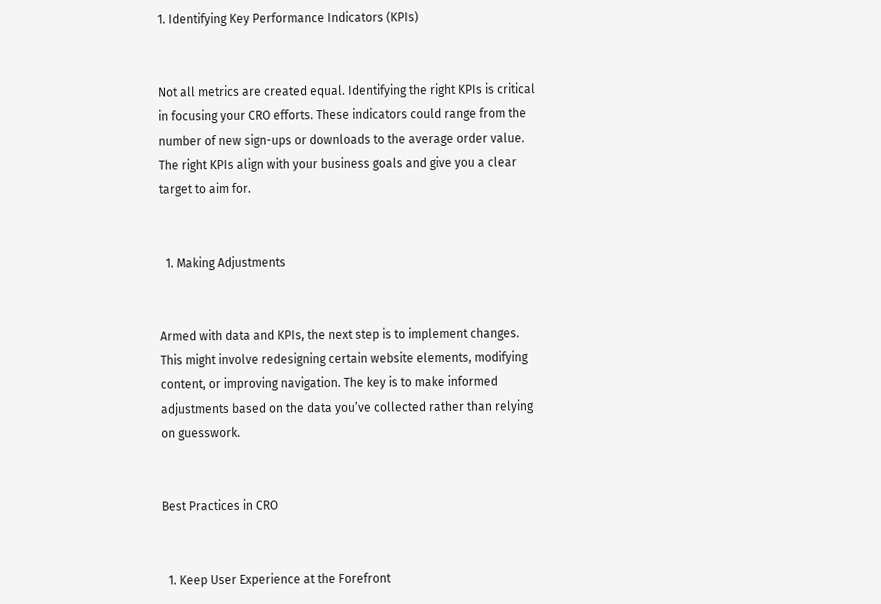1. Identifying Key Performance Indicators (KPIs)


Not all metrics are created equal. Identifying the right KPIs is critical in focusing your CRO efforts. These indicators could range from the number of new sign-ups or downloads to the average order value. The right KPIs align with your business goals and give you a clear target to aim for.


  1. Making Adjustments


Armed with data and KPIs, the next step is to implement changes. This might involve redesigning certain website elements, modifying content, or improving navigation. The key is to make informed adjustments based on the data you’ve collected rather than relying on guesswork.


Best Practices in CRO


  1. Keep User Experience at the Forefront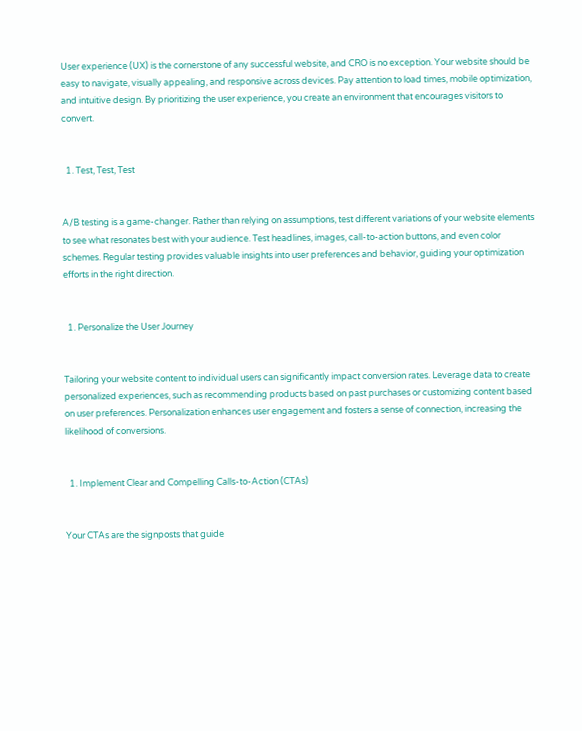User experience (UX) is the cornerstone of any successful website, and CRO is no exception. Your website should be easy to navigate, visually appealing, and responsive across devices. Pay attention to load times, mobile optimization, and intuitive design. By prioritizing the user experience, you create an environment that encourages visitors to convert.


  1. Test, Test, Test


A/B testing is a game-changer. Rather than relying on assumptions, test different variations of your website elements to see what resonates best with your audience. Test headlines, images, call-to-action buttons, and even color schemes. Regular testing provides valuable insights into user preferences and behavior, guiding your optimization efforts in the right direction.


  1. Personalize the User Journey


Tailoring your website content to individual users can significantly impact conversion rates. Leverage data to create personalized experiences, such as recommending products based on past purchases or customizing content based on user preferences. Personalization enhances user engagement and fosters a sense of connection, increasing the likelihood of conversions.


  1. Implement Clear and Compelling Calls-to-Action (CTAs)


Your CTAs are the signposts that guide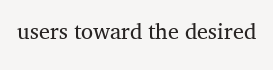users toward the desired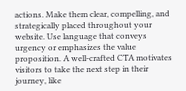actions. Make them clear, compelling, and strategically placed throughout your website. Use language that conveys urgency or emphasizes the value proposition. A well-crafted CTA motivates visitors to take the next step in their journey, like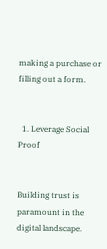making a purchase or filling out a form.


  1. Leverage Social Proof


Building trust is paramount in the digital landscape.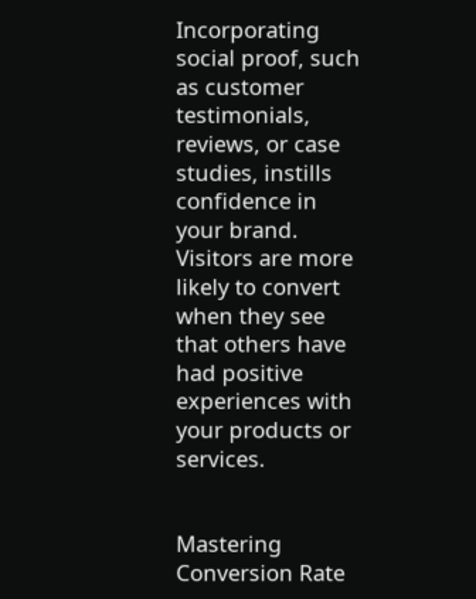Incorporating social proof, such as customer testimonials, reviews, or case studies, instills confidence in your brand. Visitors are more likely to convert when they see that others have had positive experiences with your products or services.


Mastering Conversion Rate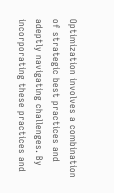Optimization involves a combination of strategic best practices and adeptly navigating challenges. By incorporating these practices and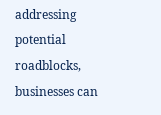addressing potential roadblocks, businesses can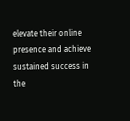elevate their online presence and achieve sustained success in the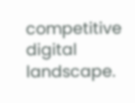competitive digital landscape.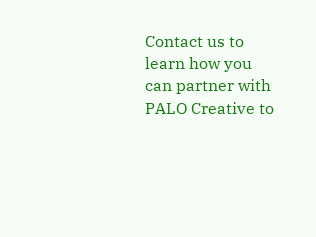Contact us to learn how you can partner with PALO Creative to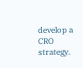develop a CRO strategy.